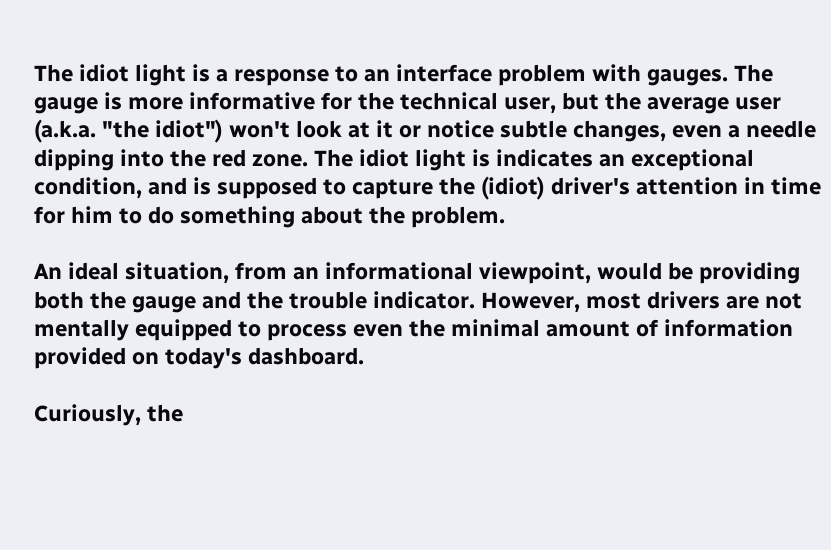The idiot light is a response to an interface problem with gauges. The gauge is more informative for the technical user, but the average user (a.k.a. "the idiot") won't look at it or notice subtle changes, even a needle dipping into the red zone. The idiot light is indicates an exceptional condition, and is supposed to capture the (idiot) driver's attention in time for him to do something about the problem.

An ideal situation, from an informational viewpoint, would be providing both the gauge and the trouble indicator. However, most drivers are not mentally equipped to process even the minimal amount of information provided on today's dashboard.

Curiously, the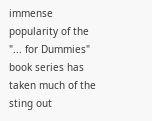immense popularity of the "... for Dummies" book series has taken much of the sting out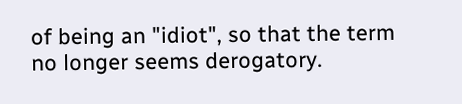of being an "idiot", so that the term no longer seems derogatory.